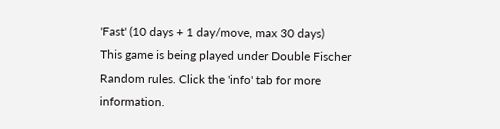'Fast' (10 days + 1 day/move, max 30 days)
This game is being played under Double Fischer Random rules. Click the 'info' tab for more information.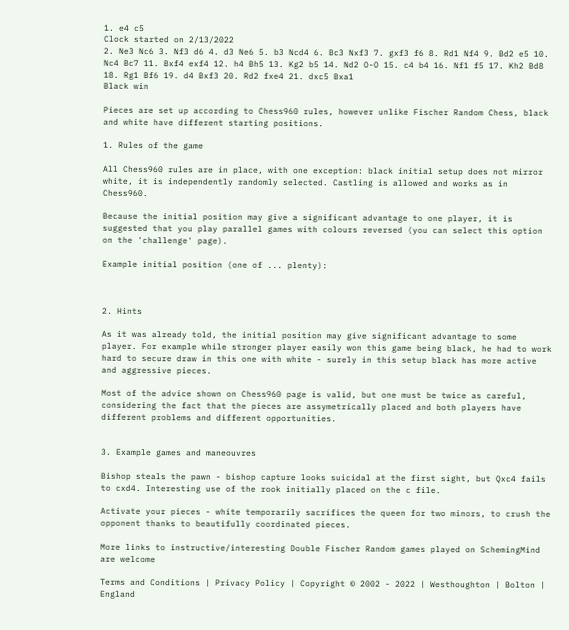1. e4 c5
Clock started on 2/13/2022
2. Ne3 Nc6 3. Nf3 d6 4. d3 Ne6 5. b3 Ncd4 6. Bc3 Nxf3 7. gxf3 f6 8. Rd1 Nf4 9. Bd2 e5 10. Nc4 Bc7 11. Bxf4 exf4 12. h4 Bh5 13. Kg2 b5 14. Nd2 O-O 15. c4 b4 16. Nf1 f5 17. Kh2 Bd8 18. Rg1 Bf6 19. d4 Bxf3 20. Rd2 fxe4 21. dxc5 Bxa1
Black win

Pieces are set up according to Chess960 rules, however unlike Fischer Random Chess, black and white have different starting positions.

1. Rules of the game

All Chess960 rules are in place, with one exception: black initial setup does not mirror white, it is independently randomly selected. Castling is allowed and works as in Chess960.

Because the initial position may give a significant advantage to one player, it is suggested that you play parallel games with colours reversed (you can select this option on the 'challenge' page).

Example initial position (one of ... plenty):



2. Hints

As it was already told, the initial position may give significant advantage to some player. For example while stronger player easily won this game being black, he had to work hard to secure draw in this one with white - surely in this setup black has more active and aggressive pieces.

Most of the advice shown on Chess960 page is valid, but one must be twice as careful, considering the fact that the pieces are assymetrically placed and both players have different problems and different opportunities.


3. Example games and maneouvres

Bishop steals the pawn - bishop capture looks suicidal at the first sight, but Qxc4 fails to cxd4. Interesting use of the rook initially placed on the c file.

Activate your pieces - white temporarily sacrifices the queen for two minors, to crush the opponent thanks to beautifully coordinated pieces.

More links to instructive/interesting Double Fischer Random games played on SchemingMind are welcome

Terms and Conditions | Privacy Policy | Copyright © 2002 - 2022 | Westhoughton | Bolton | England